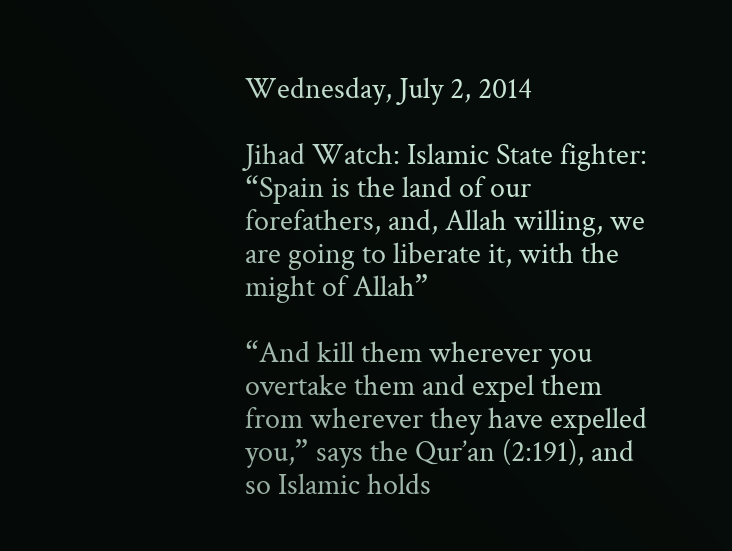Wednesday, July 2, 2014

Jihad Watch: Islamic State fighter: “Spain is the land of our forefathers, and, Allah willing, we are going to liberate it, with the might of Allah”

“And kill them wherever you overtake them and expel them from wherever they have expelled you,” says the Qur’an (2:191), and so Islamic holds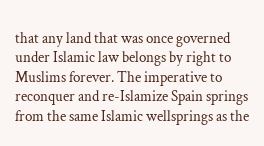that any land that was once governed under Islamic law belongs by right to Muslims forever. The imperative to reconquer and re-Islamize Spain springs from the same Islamic wellsprings as the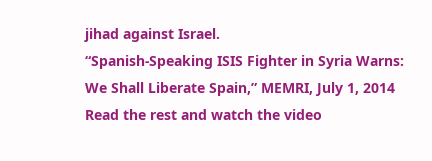jihad against Israel.
“Spanish-Speaking ISIS Fighter in Syria Warns: We Shall Liberate Spain,” MEMRI, July 1, 2014
Read the rest and watch the video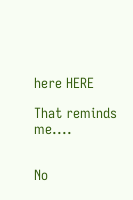here HERE

That reminds me....


No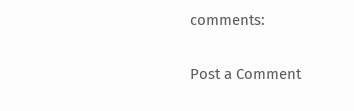comments:

Post a Comment